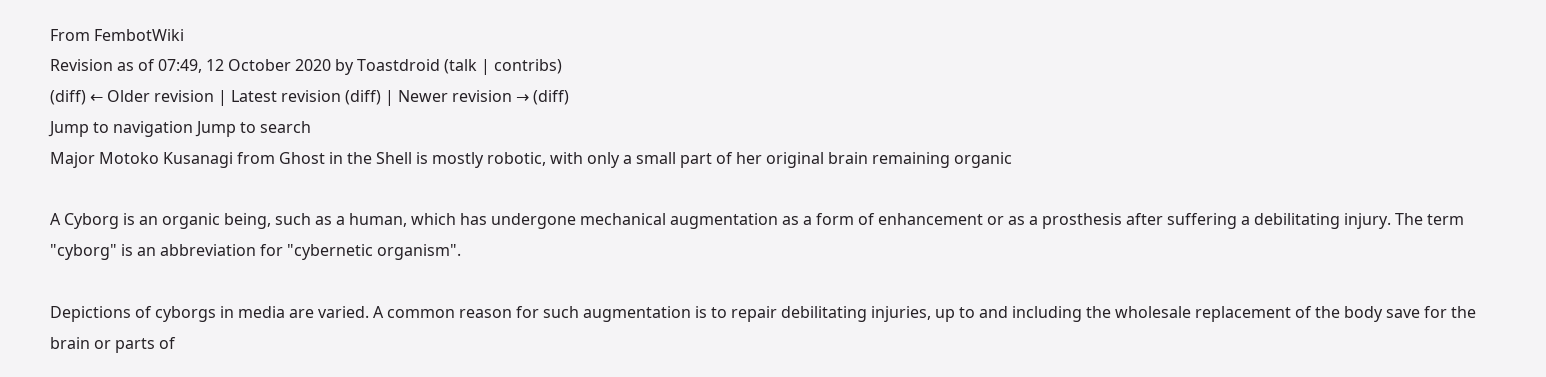From FembotWiki
Revision as of 07:49, 12 October 2020 by Toastdroid (talk | contribs)
(diff) ← Older revision | Latest revision (diff) | Newer revision → (diff)
Jump to navigation Jump to search
Major Motoko Kusanagi from Ghost in the Shell is mostly robotic, with only a small part of her original brain remaining organic

A Cyborg is an organic being, such as a human, which has undergone mechanical augmentation as a form of enhancement or as a prosthesis after suffering a debilitating injury. The term "cyborg" is an abbreviation for "cybernetic organism".

Depictions of cyborgs in media are varied. A common reason for such augmentation is to repair debilitating injuries, up to and including the wholesale replacement of the body save for the brain or parts of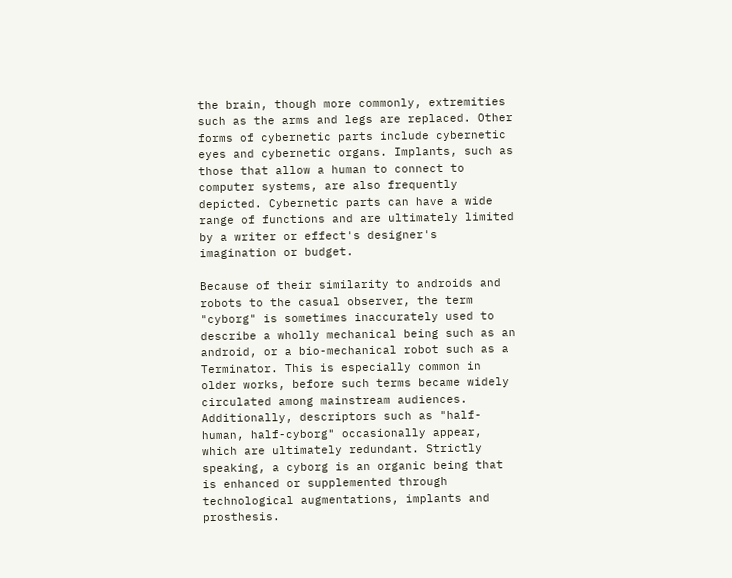the brain, though more commonly, extremities such as the arms and legs are replaced. Other forms of cybernetic parts include cybernetic eyes and cybernetic organs. Implants, such as those that allow a human to connect to computer systems, are also frequently depicted. Cybernetic parts can have a wide range of functions and are ultimately limited by a writer or effect's designer's imagination or budget.

Because of their similarity to androids and robots to the casual observer, the term "cyborg" is sometimes inaccurately used to describe a wholly mechanical being such as an android, or a bio-mechanical robot such as a Terminator. This is especially common in older works, before such terms became widely circulated among mainstream audiences. Additionally, descriptors such as "half-human, half-cyborg" occasionally appear, which are ultimately redundant. Strictly speaking, a cyborg is an organic being that is enhanced or supplemented through technological augmentations, implants and prosthesis.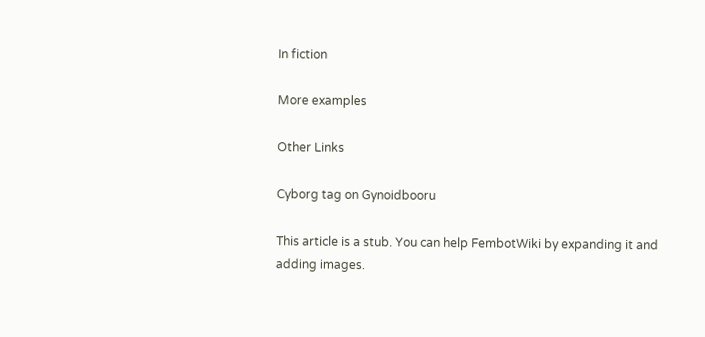In fiction

More examples

Other Links

Cyborg tag on Gynoidbooru

This article is a stub. You can help FembotWiki by expanding it and adding images.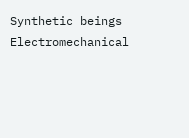Synthetic beings
Electromechanical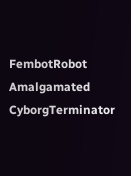FembotRobot
Amalgamated CyborgTerminator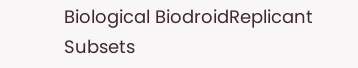Biological BiodroidReplicant
Subsets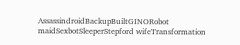AssassindroidBackupBuiltGINORobot maidSexbotSleeperStepford wifeTransformation